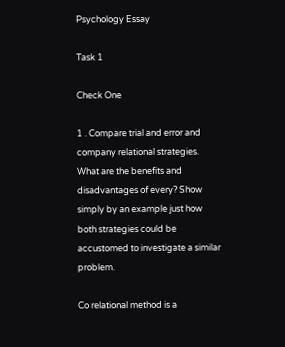Psychology Essay

Task 1

Check One

1 . Compare trial and error and company relational strategies. What are the benefits and disadvantages of every? Show simply by an example just how both strategies could be accustomed to investigate a similar problem.

Co relational method is a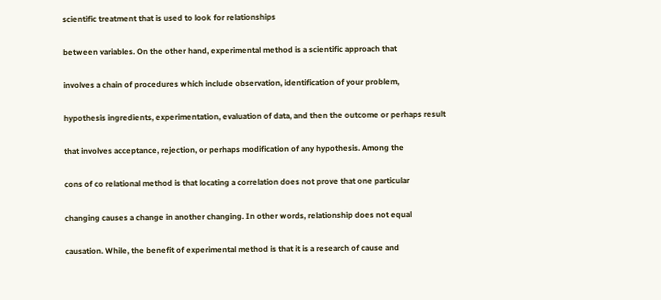scientific treatment that is used to look for relationships

between variables. On the other hand, experimental method is a scientific approach that

involves a chain of procedures which include observation, identification of your problem,

hypothesis ingredients, experimentation, evaluation of data, and then the outcome or perhaps result

that involves acceptance, rejection, or perhaps modification of any hypothesis. Among the

cons of co relational method is that locating a correlation does not prove that one particular

changing causes a change in another changing. In other words, relationship does not equal

causation. While, the benefit of experimental method is that it is a research of cause and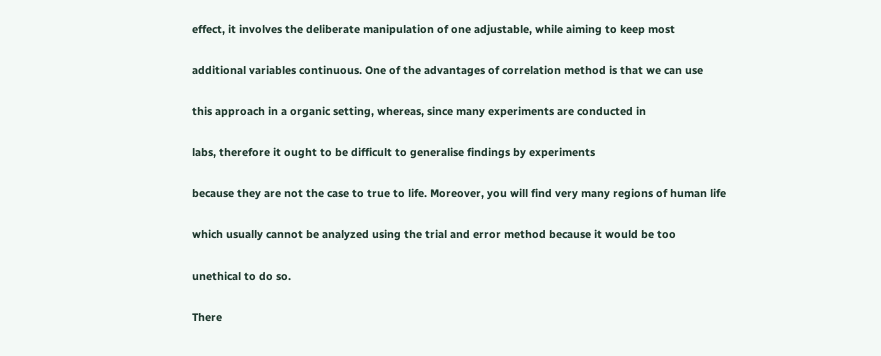effect, it involves the deliberate manipulation of one adjustable, while aiming to keep most

additional variables continuous. One of the advantages of correlation method is that we can use

this approach in a organic setting, whereas, since many experiments are conducted in

labs, therefore it ought to be difficult to generalise findings by experiments

because they are not the case to true to life. Moreover, you will find very many regions of human life

which usually cannot be analyzed using the trial and error method because it would be too

unethical to do so.

There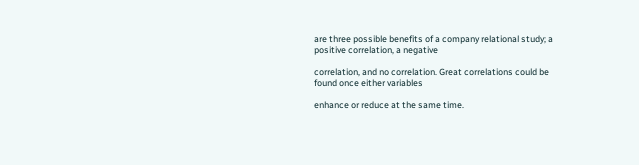are three possible benefits of a company relational study; a positive correlation, a negative

correlation, and no correlation. Great correlations could be found once either variables

enhance or reduce at the same time.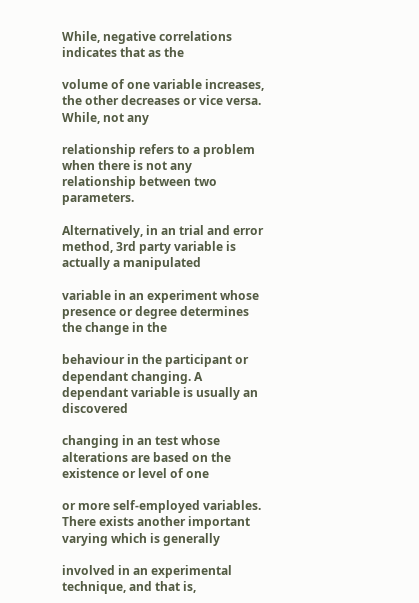While, negative correlations indicates that as the

volume of one variable increases, the other decreases or vice versa. While, not any

relationship refers to a problem when there is not any relationship between two parameters.

Alternatively, in an trial and error method, 3rd party variable is actually a manipulated

variable in an experiment whose presence or degree determines the change in the

behaviour in the participant or dependant changing. A dependant variable is usually an discovered

changing in an test whose alterations are based on the existence or level of one

or more self-employed variables. There exists another important varying which is generally

involved in an experimental technique, and that is,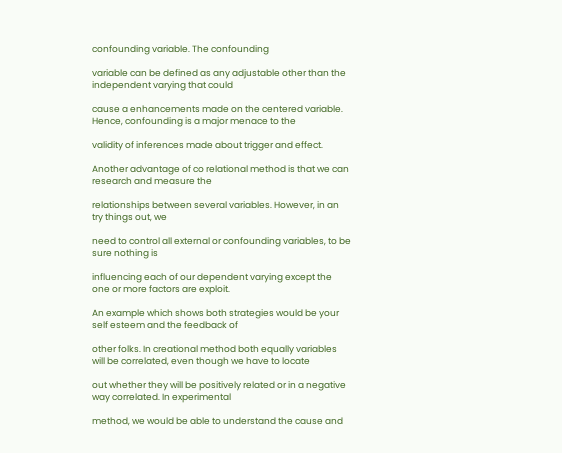confounding variable. The confounding

variable can be defined as any adjustable other than the independent varying that could

cause a enhancements made on the centered variable. Hence, confounding is a major menace to the

validity of inferences made about trigger and effect.

Another advantage of co relational method is that we can research and measure the

relationships between several variables. However, in an try things out, we

need to control all external or confounding variables, to be sure nothing is

influencing each of our dependent varying except the one or more factors are exploit.

An example which shows both strategies would be your self esteem and the feedback of

other folks. In creational method both equally variables will be correlated, even though we have to locate

out whether they will be positively related or in a negative way correlated. In experimental

method, we would be able to understand the cause and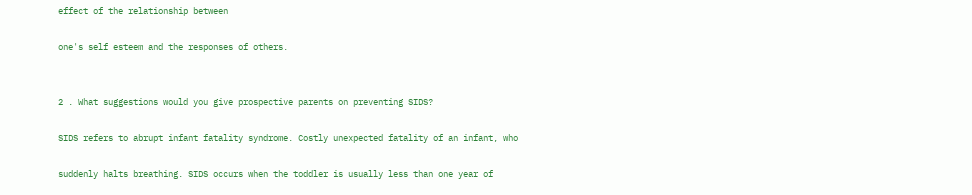effect of the relationship between

one's self esteem and the responses of others.


2 . What suggestions would you give prospective parents on preventing SIDS?

SIDS refers to abrupt infant fatality syndrome. Costly unexpected fatality of an infant, who

suddenly halts breathing. SIDS occurs when the toddler is usually less than one year of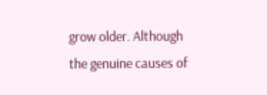grow older. Although the genuine causes of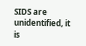SIDS are unidentified, it is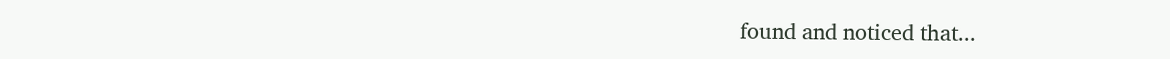found and noticed that...